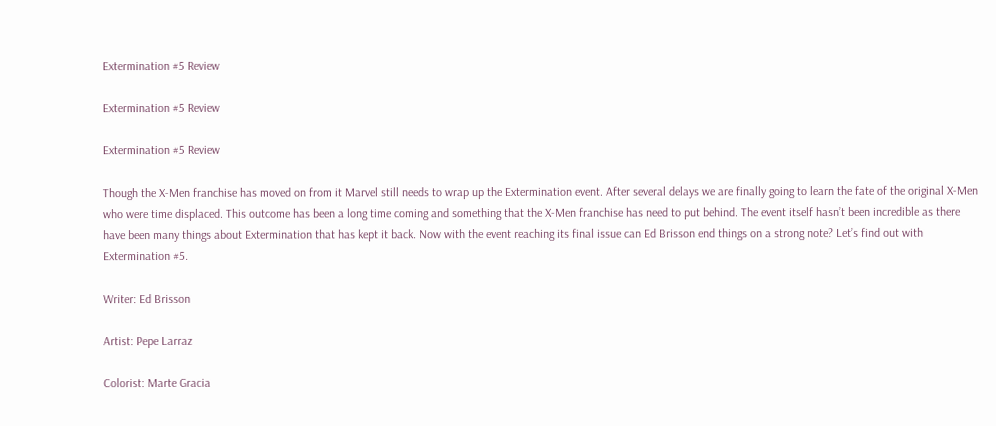Extermination #5 Review

Extermination #5 Review

Extermination #5 Review

Though the X-Men franchise has moved on from it Marvel still needs to wrap up the Extermination event. After several delays we are finally going to learn the fate of the original X-Men who were time displaced. This outcome has been a long time coming and something that the X-Men franchise has need to put behind. The event itself hasn’t been incredible as there have been many things about Extermination that has kept it back. Now with the event reaching its final issue can Ed Brisson end things on a strong note? Let’s find out with Extermination #5.

Writer: Ed Brisson

Artist: Pepe Larraz

Colorist: Marte Gracia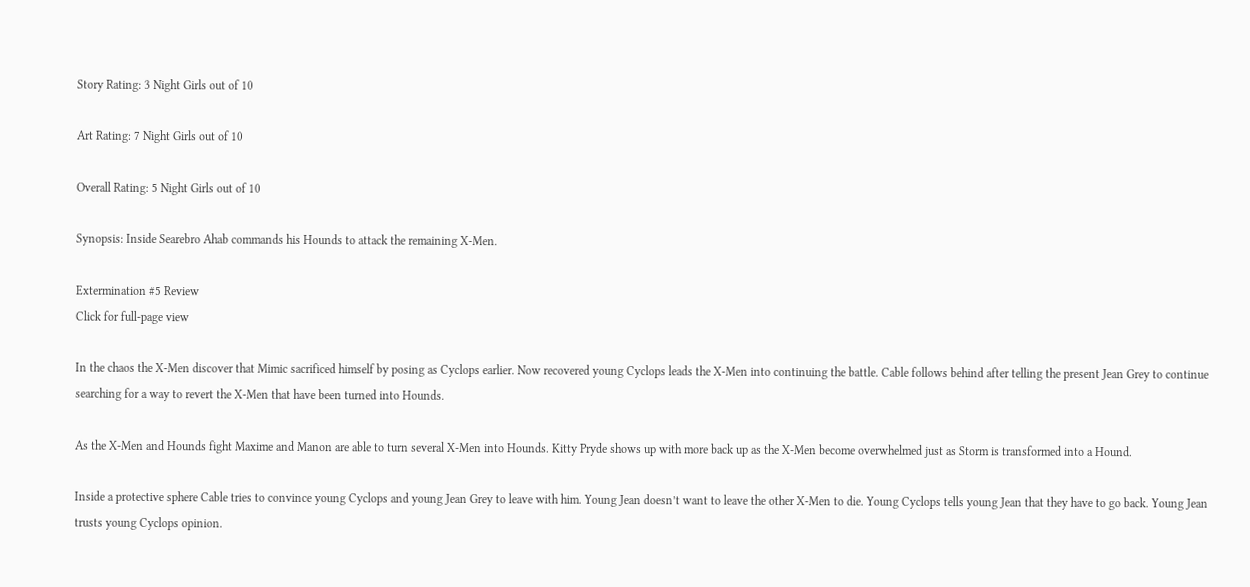Story Rating: 3 Night Girls out of 10

Art Rating: 7 Night Girls out of 10

Overall Rating: 5 Night Girls out of 10

Synopsis: Inside Searebro Ahab commands his Hounds to attack the remaining X-Men.

Extermination #5 Review
Click for full-page view

In the chaos the X-Men discover that Mimic sacrificed himself by posing as Cyclops earlier. Now recovered young Cyclops leads the X-Men into continuing the battle. Cable follows behind after telling the present Jean Grey to continue searching for a way to revert the X-Men that have been turned into Hounds.

As the X-Men and Hounds fight Maxime and Manon are able to turn several X-Men into Hounds. Kitty Pryde shows up with more back up as the X-Men become overwhelmed just as Storm is transformed into a Hound.

Inside a protective sphere Cable tries to convince young Cyclops and young Jean Grey to leave with him. Young Jean doesn’t want to leave the other X-Men to die. Young Cyclops tells young Jean that they have to go back. Young Jean trusts young Cyclops opinion.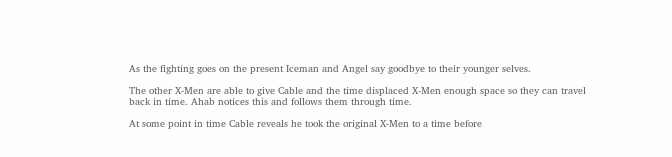As the fighting goes on the present Iceman and Angel say goodbye to their younger selves.

The other X-Men are able to give Cable and the time displaced X-Men enough space so they can travel back in time. Ahab notices this and follows them through time.

At some point in time Cable reveals he took the original X-Men to a time before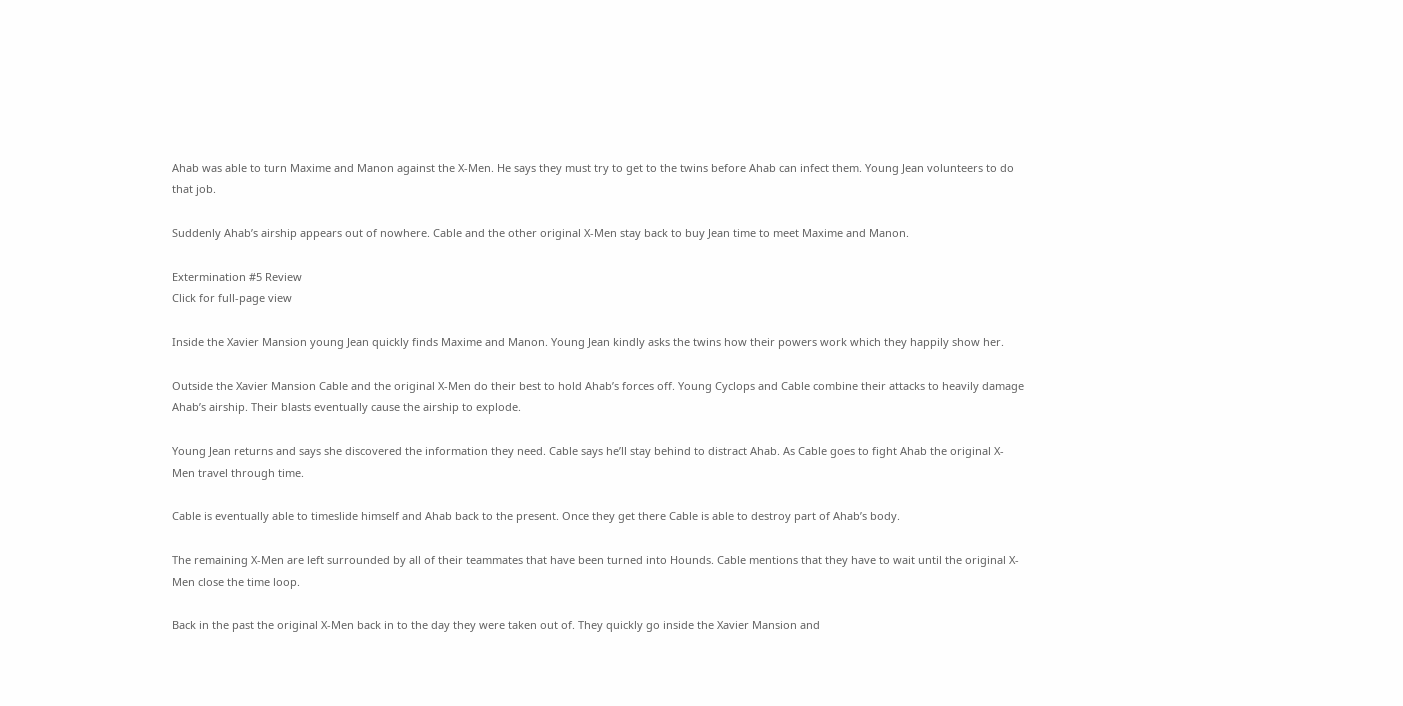Ahab was able to turn Maxime and Manon against the X-Men. He says they must try to get to the twins before Ahab can infect them. Young Jean volunteers to do that job.

Suddenly Ahab’s airship appears out of nowhere. Cable and the other original X-Men stay back to buy Jean time to meet Maxime and Manon.

Extermination #5 Review
Click for full-page view

Inside the Xavier Mansion young Jean quickly finds Maxime and Manon. Young Jean kindly asks the twins how their powers work which they happily show her.

Outside the Xavier Mansion Cable and the original X-Men do their best to hold Ahab’s forces off. Young Cyclops and Cable combine their attacks to heavily damage Ahab’s airship. Their blasts eventually cause the airship to explode.

Young Jean returns and says she discovered the information they need. Cable says he’ll stay behind to distract Ahab. As Cable goes to fight Ahab the original X-Men travel through time.

Cable is eventually able to timeslide himself and Ahab back to the present. Once they get there Cable is able to destroy part of Ahab’s body.

The remaining X-Men are left surrounded by all of their teammates that have been turned into Hounds. Cable mentions that they have to wait until the original X-Men close the time loop.

Back in the past the original X-Men back in to the day they were taken out of. They quickly go inside the Xavier Mansion and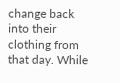change back into their clothing from that day. While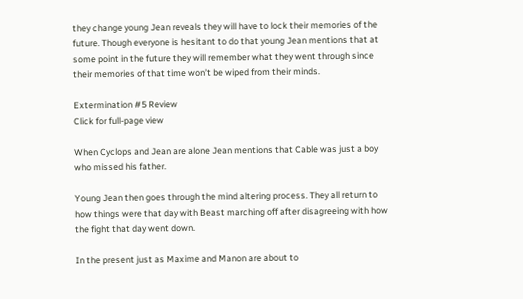they change young Jean reveals they will have to lock their memories of the future. Though everyone is hesitant to do that young Jean mentions that at some point in the future they will remember what they went through since their memories of that time won’t be wiped from their minds.

Extermination #5 Review
Click for full-page view

When Cyclops and Jean are alone Jean mentions that Cable was just a boy who missed his father.

Young Jean then goes through the mind altering process. They all return to how things were that day with Beast marching off after disagreeing with how the fight that day went down.

In the present just as Maxime and Manon are about to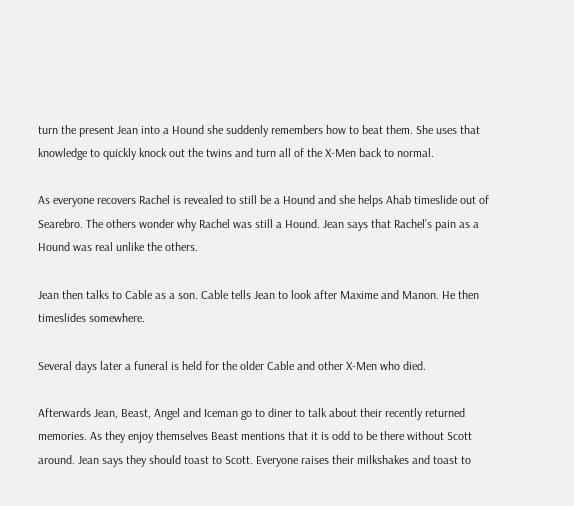turn the present Jean into a Hound she suddenly remembers how to beat them. She uses that knowledge to quickly knock out the twins and turn all of the X-Men back to normal.

As everyone recovers Rachel is revealed to still be a Hound and she helps Ahab timeslide out of Searebro. The others wonder why Rachel was still a Hound. Jean says that Rachel’s pain as a Hound was real unlike the others.

Jean then talks to Cable as a son. Cable tells Jean to look after Maxime and Manon. He then timeslides somewhere.

Several days later a funeral is held for the older Cable and other X-Men who died.

Afterwards Jean, Beast, Angel and Iceman go to diner to talk about their recently returned memories. As they enjoy themselves Beast mentions that it is odd to be there without Scott around. Jean says they should toast to Scott. Everyone raises their milkshakes and toast to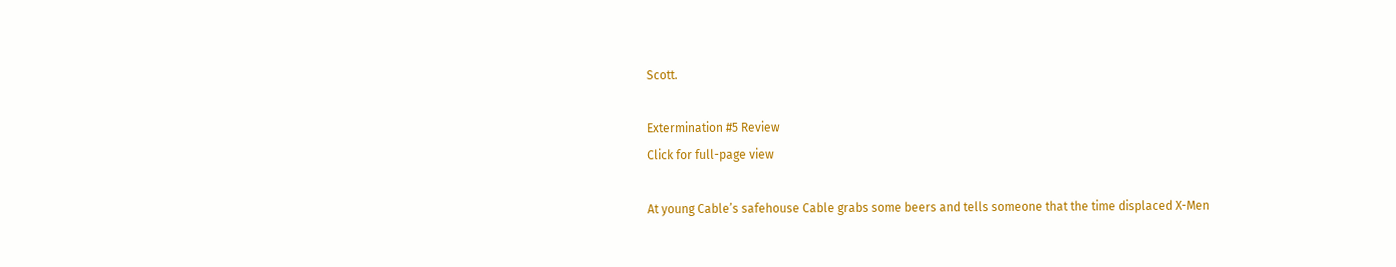Scott.

Extermination #5 Review
Click for full-page view

At young Cable’s safehouse Cable grabs some beers and tells someone that the time displaced X-Men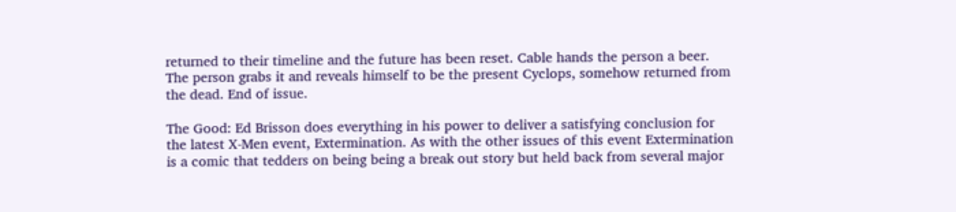returned to their timeline and the future has been reset. Cable hands the person a beer. The person grabs it and reveals himself to be the present Cyclops, somehow returned from the dead. End of issue.

The Good: Ed Brisson does everything in his power to deliver a satisfying conclusion for the latest X-Men event, Extermination. As with the other issues of this event Extermination is a comic that tedders on being being a break out story but held back from several major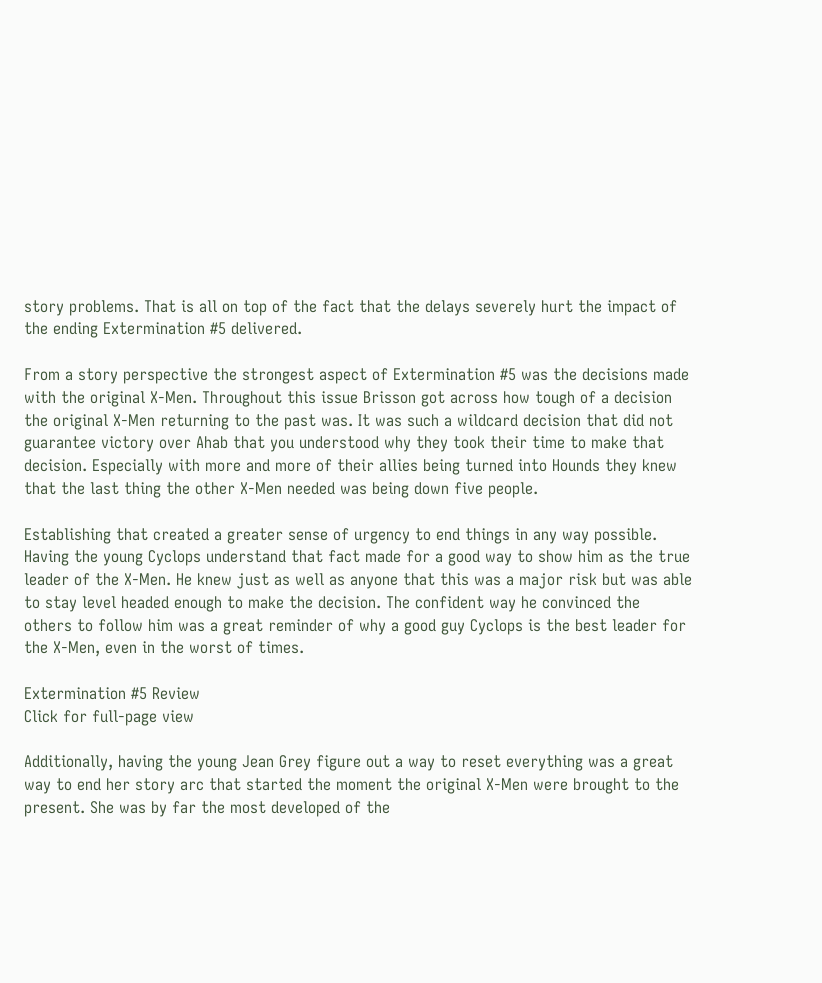story problems. That is all on top of the fact that the delays severely hurt the impact of the ending Extermination #5 delivered.

From a story perspective the strongest aspect of Extermination #5 was the decisions made with the original X-Men. Throughout this issue Brisson got across how tough of a decision the original X-Men returning to the past was. It was such a wildcard decision that did not guarantee victory over Ahab that you understood why they took their time to make that decision. Especially with more and more of their allies being turned into Hounds they knew that the last thing the other X-Men needed was being down five people.

Establishing that created a greater sense of urgency to end things in any way possible. Having the young Cyclops understand that fact made for a good way to show him as the true leader of the X-Men. He knew just as well as anyone that this was a major risk but was able to stay level headed enough to make the decision. The confident way he convinced the others to follow him was a great reminder of why a good guy Cyclops is the best leader for the X-Men, even in the worst of times.

Extermination #5 Review
Click for full-page view

Additionally, having the young Jean Grey figure out a way to reset everything was a great way to end her story arc that started the moment the original X-Men were brought to the present. She was by far the most developed of the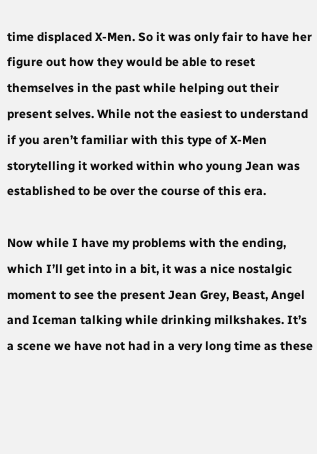time displaced X-Men. So it was only fair to have her figure out how they would be able to reset themselves in the past while helping out their present selves. While not the easiest to understand if you aren’t familiar with this type of X-Men storytelling it worked within who young Jean was established to be over the course of this era.

Now while I have my problems with the ending, which I’ll get into in a bit, it was a nice nostalgic moment to see the present Jean Grey, Beast, Angel and Iceman talking while drinking milkshakes. It’s a scene we have not had in a very long time as these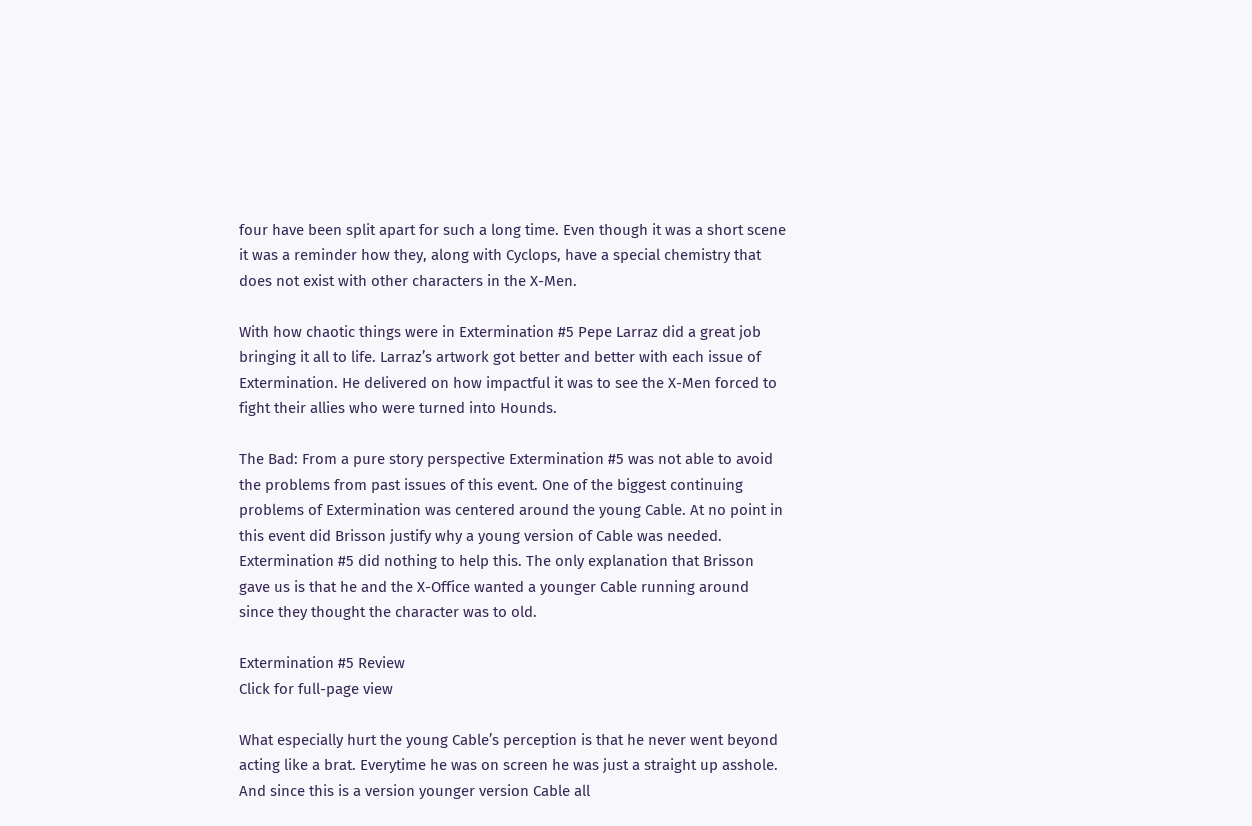four have been split apart for such a long time. Even though it was a short scene it was a reminder how they, along with Cyclops, have a special chemistry that does not exist with other characters in the X-Men.

With how chaotic things were in Extermination #5 Pepe Larraz did a great job bringing it all to life. Larraz’s artwork got better and better with each issue of Extermination. He delivered on how impactful it was to see the X-Men forced to fight their allies who were turned into Hounds.

The Bad: From a pure story perspective Extermination #5 was not able to avoid the problems from past issues of this event. One of the biggest continuing problems of Extermination was centered around the young Cable. At no point in this event did Brisson justify why a young version of Cable was needed. Extermination #5 did nothing to help this. The only explanation that Brisson gave us is that he and the X-Office wanted a younger Cable running around since they thought the character was to old.

Extermination #5 Review
Click for full-page view

What especially hurt the young Cable’s perception is that he never went beyond acting like a brat. Everytime he was on screen he was just a straight up asshole. And since this is a version younger version Cable all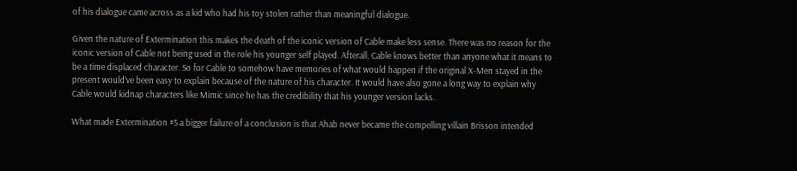of his dialogue came across as a kid who had his toy stolen rather than meaningful dialogue.

Given the nature of Extermination this makes the death of the iconic version of Cable make less sense. There was no reason for the iconic version of Cable not being used in the role his younger self played. Afterall, Cable knows better than anyone what it means to be a time displaced character. So for Cable to somehow have memories of what would happen if the original X-Men stayed in the present would’ve been easy to explain because of the nature of his character. It would have also gone a long way to explain why Cable would kidnap characters like Mimic since he has the credibility that his younger version lacks.

What made Extermination #5 a bigger failure of a conclusion is that Ahab never became the compelling villain Brisson intended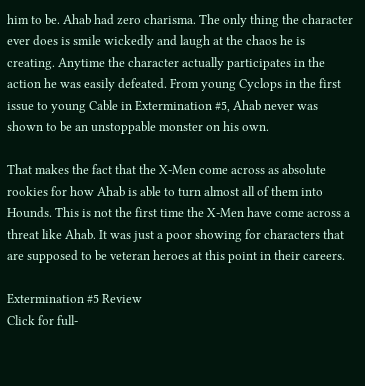him to be. Ahab had zero charisma. The only thing the character ever does is smile wickedly and laugh at the chaos he is creating. Anytime the character actually participates in the action he was easily defeated. From young Cyclops in the first issue to young Cable in Extermination #5, Ahab never was shown to be an unstoppable monster on his own.

That makes the fact that the X-Men come across as absolute rookies for how Ahab is able to turn almost all of them into Hounds. This is not the first time the X-Men have come across a threat like Ahab. It was just a poor showing for characters that are supposed to be veteran heroes at this point in their careers.

Extermination #5 Review
Click for full-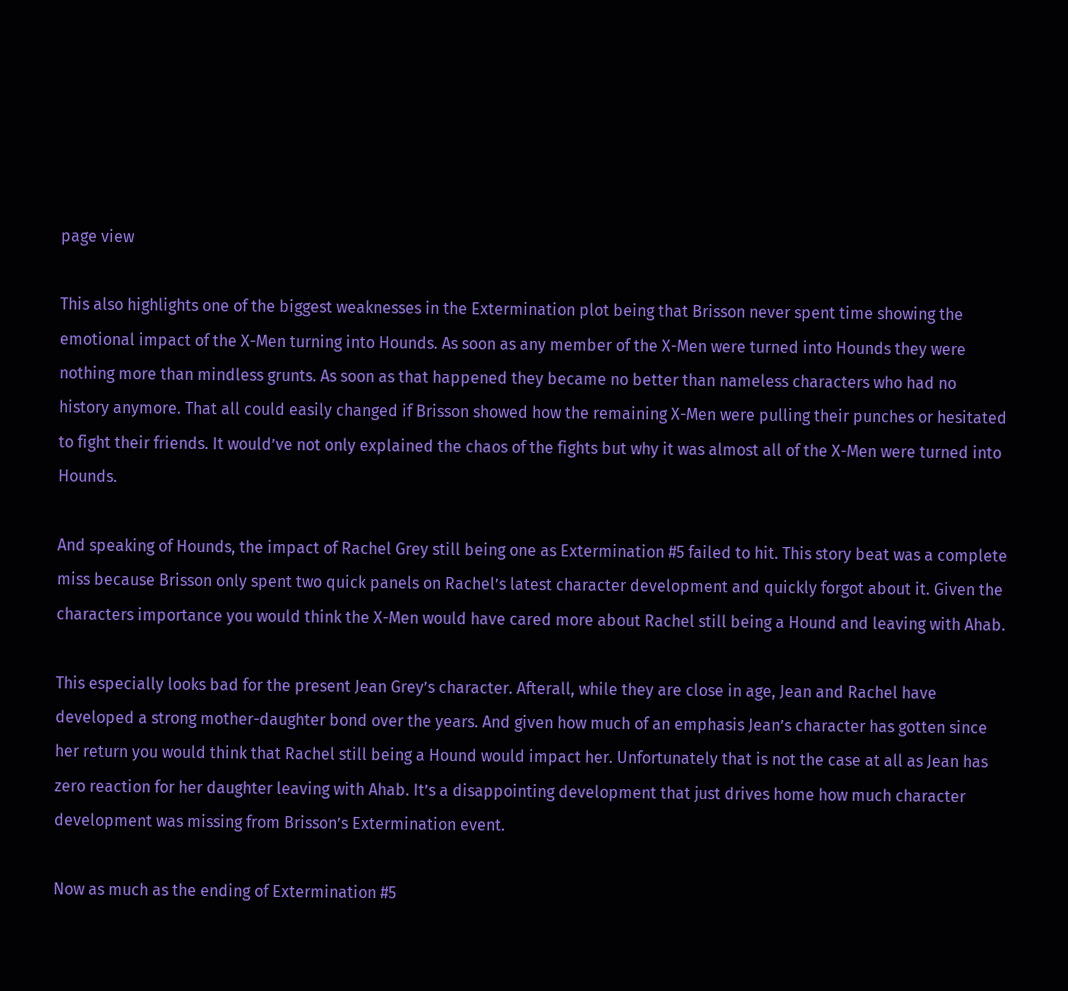page view

This also highlights one of the biggest weaknesses in the Extermination plot being that Brisson never spent time showing the emotional impact of the X-Men turning into Hounds. As soon as any member of the X-Men were turned into Hounds they were nothing more than mindless grunts. As soon as that happened they became no better than nameless characters who had no history anymore. That all could easily changed if Brisson showed how the remaining X-Men were pulling their punches or hesitated to fight their friends. It would’ve not only explained the chaos of the fights but why it was almost all of the X-Men were turned into Hounds.

And speaking of Hounds, the impact of Rachel Grey still being one as Extermination #5 failed to hit. This story beat was a complete miss because Brisson only spent two quick panels on Rachel’s latest character development and quickly forgot about it. Given the characters importance you would think the X-Men would have cared more about Rachel still being a Hound and leaving with Ahab.

This especially looks bad for the present Jean Grey’s character. Afterall, while they are close in age, Jean and Rachel have developed a strong mother-daughter bond over the years. And given how much of an emphasis Jean’s character has gotten since her return you would think that Rachel still being a Hound would impact her. Unfortunately that is not the case at all as Jean has zero reaction for her daughter leaving with Ahab. It’s a disappointing development that just drives home how much character development was missing from Brisson’s Extermination event.

Now as much as the ending of Extermination #5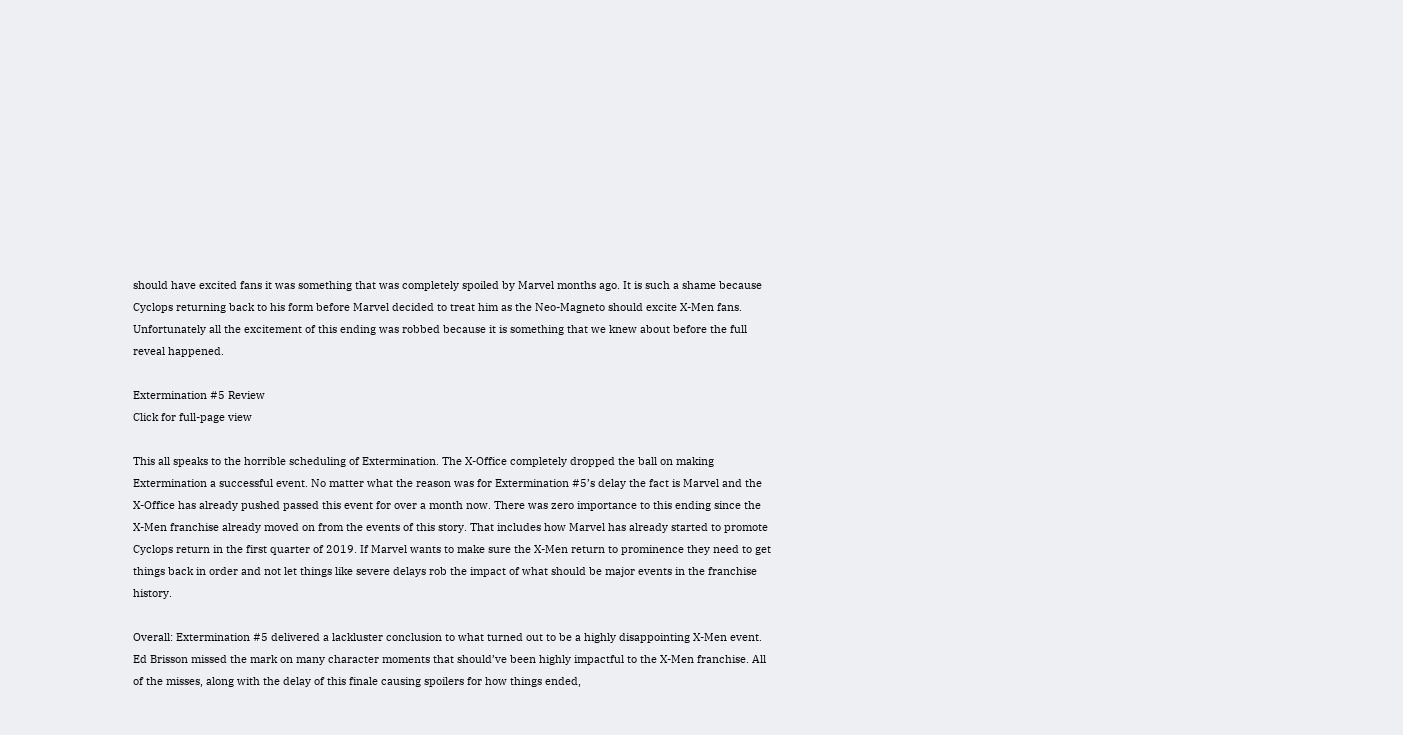should have excited fans it was something that was completely spoiled by Marvel months ago. It is such a shame because Cyclops returning back to his form before Marvel decided to treat him as the Neo-Magneto should excite X-Men fans. Unfortunately all the excitement of this ending was robbed because it is something that we knew about before the full reveal happened.

Extermination #5 Review
Click for full-page view

This all speaks to the horrible scheduling of Extermination. The X-Office completely dropped the ball on making Extermination a successful event. No matter what the reason was for Extermination #5’s delay the fact is Marvel and the X-Office has already pushed passed this event for over a month now. There was zero importance to this ending since the X-Men franchise already moved on from the events of this story. That includes how Marvel has already started to promote Cyclops return in the first quarter of 2019. If Marvel wants to make sure the X-Men return to prominence they need to get things back in order and not let things like severe delays rob the impact of what should be major events in the franchise history.

Overall: Extermination #5 delivered a lackluster conclusion to what turned out to be a highly disappointing X-Men event. Ed Brisson missed the mark on many character moments that should’ve been highly impactful to the X-Men franchise. All of the misses, along with the delay of this finale causing spoilers for how things ended,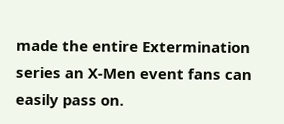made the entire Extermination series an X-Men event fans can easily pass on.